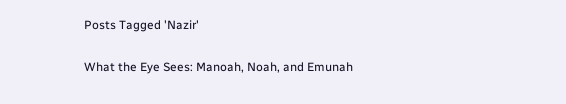Posts Tagged 'Nazir'

What the Eye Sees: Manoah, Noah, and Emunah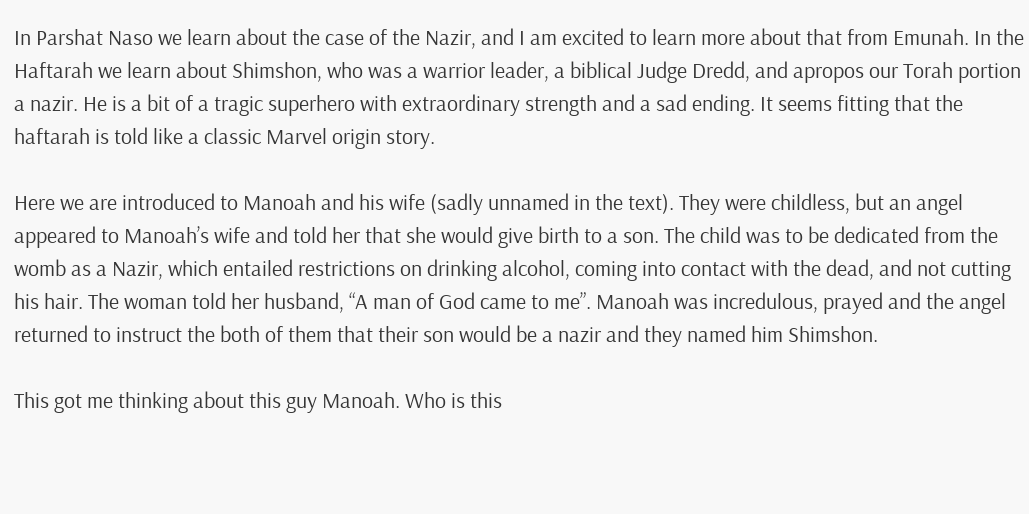In Parshat Naso we learn about the case of the Nazir, and I am excited to learn more about that from Emunah. In the Haftarah we learn about Shimshon, who was a warrior leader, a biblical Judge Dredd, and apropos our Torah portion a nazir. He is a bit of a tragic superhero with extraordinary strength and a sad ending. It seems fitting that the haftarah is told like a classic Marvel origin story.

Here we are introduced to Manoah and his wife (sadly unnamed in the text). They were childless, but an angel appeared to Manoah’s wife and told her that she would give birth to a son. The child was to be dedicated from the womb as a Nazir, which entailed restrictions on drinking alcohol, coming into contact with the dead, and not cutting his hair. The woman told her husband, “A man of God came to me”. Manoah was incredulous, prayed and the angel returned to instruct the both of them that their son would be a nazir and they named him Shimshon.

This got me thinking about this guy Manoah. Who is this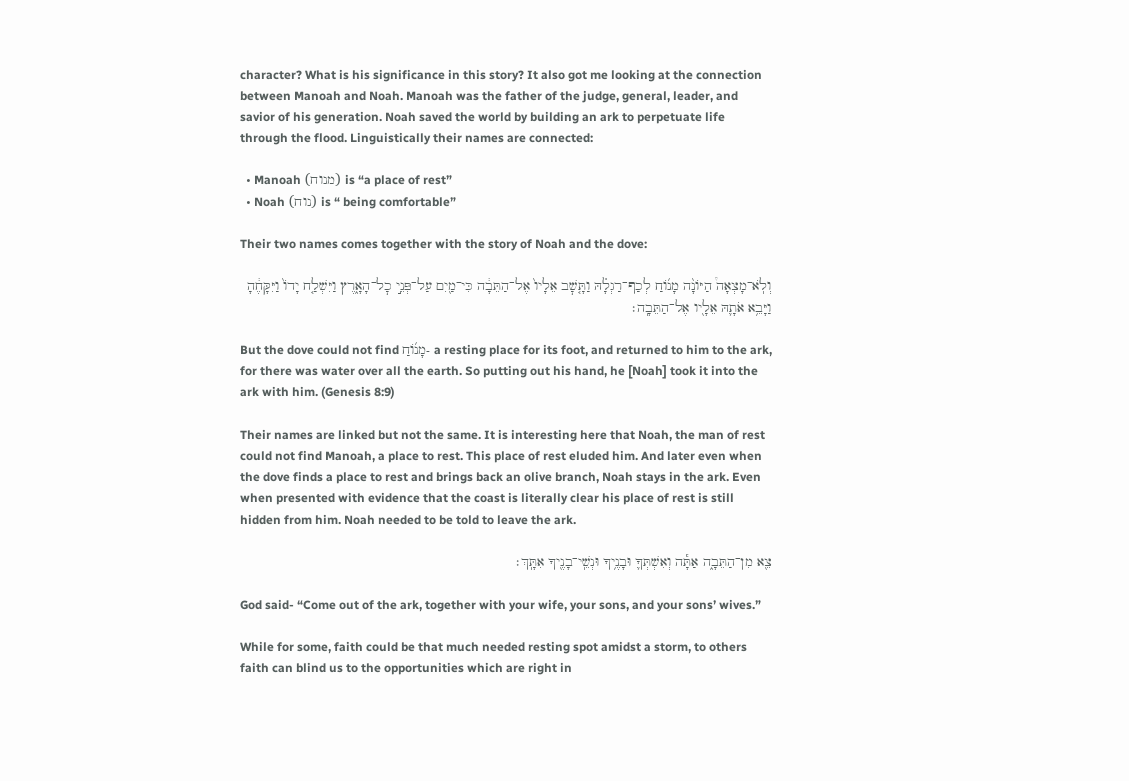character? What is his significance in this story? It also got me looking at the connection between Manoah and Noah. Manoah was the father of the judge, general, leader, and savior of his generation. Noah saved the world by building an ark to perpetuate life through the flood. Linguistically their names are connected:

  • Manoah (מנוח) is “a place of rest”
  • Noah (נוח) is “ being comfortable”

Their two names comes together with the story of Noah and the dove:

וְלֹֽא־מָצְאָה֩ הַיּוֹנָ֨ה מָנ֜וֹחַ לְכַף־רַגְלָ֗הּ וַתָּ֤שׇׁב אֵלָיו֙ אֶל־הַתֵּבָ֔ה כִּי־מַ֖יִם עַל־פְּנֵ֣י כׇל־הָאָ֑רֶץ וַיִּשְׁלַ֤ח יָדוֹ֙ וַיִּקָּחֶ֔הָ וַיָּבֵ֥א אֹתָ֛הּ אֵלָ֖יו אֶל־הַתֵּבָֽה׃

But the dove could not find מָנ֜וֹחַ- a resting place for its foot, and returned to him to the ark, for there was water over all the earth. So putting out his hand, he [Noah] took it into the ark with him. (Genesis 8:9)

Their names are linked but not the same. It is interesting here that Noah, the man of rest could not find Manoah, a place to rest. This place of rest eluded him. And later even when the dove finds a place to rest and brings back an olive branch, Noah stays in the ark. Even when presented with evidence that the coast is literally clear his place of rest is still hidden from him. Noah needed to be told to leave the ark.

צֵ֖א מִן־הַתֵּבָ֑ה אַתָּ֕ה וְאִשְׁתְּךָ֛ וּבָנֶ֥יךָ וּנְשֵֽׁי־בָנֶ֖יךָ אִתָּֽךְ׃

God said- “Come out of the ark, together with your wife, your sons, and your sons’ wives.”

While for some, faith could be that much needed resting spot amidst a storm, to others faith can blind us to the opportunities which are right in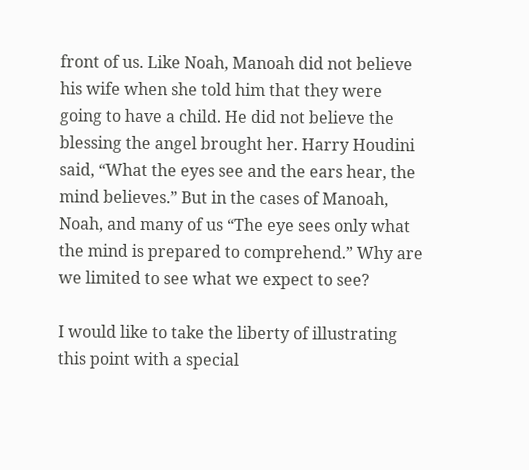front of us. Like Noah, Manoah did not believe his wife when she told him that they were going to have a child. He did not believe the blessing the angel brought her. Harry Houdini said, “What the eyes see and the ears hear, the mind believes.” But in the cases of Manoah, Noah, and many of us “The eye sees only what the mind is prepared to comprehend.” Why are we limited to see what we expect to see?

I would like to take the liberty of illustrating this point with a special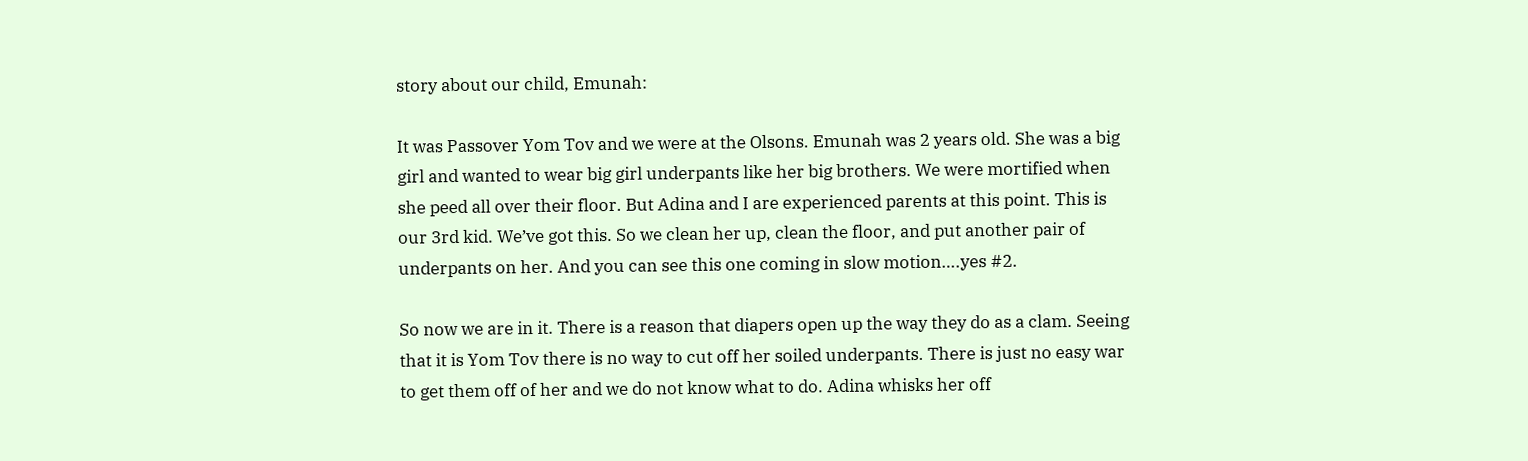story about our child, Emunah:

It was Passover Yom Tov and we were at the Olsons. Emunah was 2 years old. She was a big girl and wanted to wear big girl underpants like her big brothers. We were mortified when she peed all over their floor. But Adina and I are experienced parents at this point. This is our 3rd kid. We’ve got this. So we clean her up, clean the floor, and put another pair of underpants on her. And you can see this one coming in slow motion….yes #2.

So now we are in it. There is a reason that diapers open up the way they do as a clam. Seeing that it is Yom Tov there is no way to cut off her soiled underpants. There is just no easy war to get them off of her and we do not know what to do. Adina whisks her off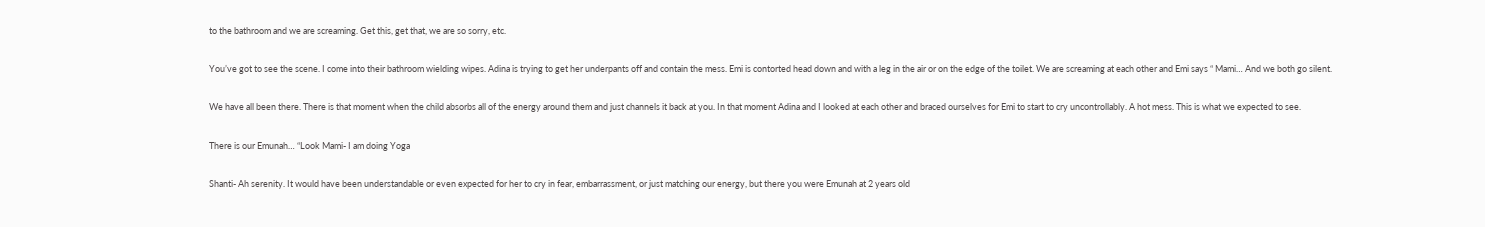to the bathroom and we are screaming. Get this, get that, we are so sorry, etc.

You’ve got to see the scene. I come into their bathroom wielding wipes. Adina is trying to get her underpants off and contain the mess. Emi is contorted head down and with a leg in the air or on the edge of the toilet. We are screaming at each other and Emi says “ Mami… And we both go silent.

We have all been there. There is that moment when the child absorbs all of the energy around them and just channels it back at you. In that moment Adina and I looked at each other and braced ourselves for Emi to start to cry uncontrollably. A hot mess. This is what we expected to see.

There is our Emunah… “Look Mami- I am doing Yoga

Shanti- Ah serenity. It would have been understandable or even expected for her to cry in fear, embarrassment, or just matching our energy, but there you were Emunah at 2 years old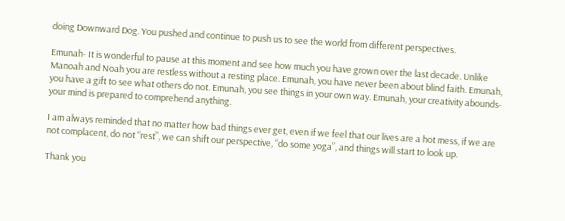doing Downward Dog. You pushed and continue to push us to see the world from different perspectives.

Emunah- It is wonderful to pause at this moment and see how much you have grown over the last decade. Unlike Manoah and Noah you are restless without a resting place. Emunah, you have never been about blind faith. Emunah, you have a gift to see what others do not. Emunah, you see things in your own way. Emunah, your creativity abounds- your mind is prepared to comprehend anything.

I am always reminded that no matter how bad things ever get, even if we feel that our lives are a hot mess, if we are not complacent, do not “rest”, we can shift our perspective, “do some yoga”, and things will start to look up.

Thank you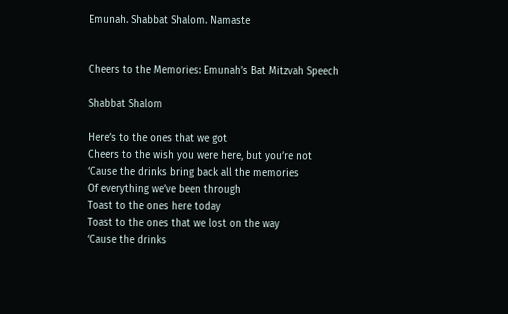Emunah. Shabbat Shalom. Namaste


Cheers to the Memories: Emunah’s Bat Mitzvah Speech

Shabbat Shalom

Here’s to the ones that we got
Cheers to the wish you were here, but you’re not
‘Cause the drinks bring back all the memories
Of everything we’ve been through
Toast to the ones here today
Toast to the ones that we lost on the way
‘Cause the drinks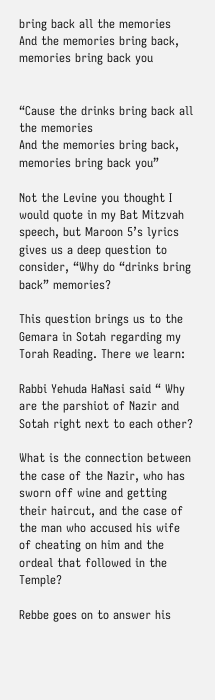bring back all the memories
And the memories bring back, memories bring back you


“Cause the drinks bring back all the memories
And the memories bring back, memories bring back you”

Not the Levine you thought I would quote in my Bat Mitzvah speech, but Maroon 5’s lyrics gives us a deep question to consider, “Why do “drinks bring back” memories?

This question brings us to the Gemara in Sotah regarding my Torah Reading. There we learn:

Rabbi Yehuda HaNasi said “ Why are the parshiot of Nazir and Sotah right next to each other?

What is the connection between the case of the Nazir, who has sworn off wine and getting their haircut, and the case of the man who accused his wife of cheating on him and the ordeal that followed in the Temple?

Rebbe goes on to answer his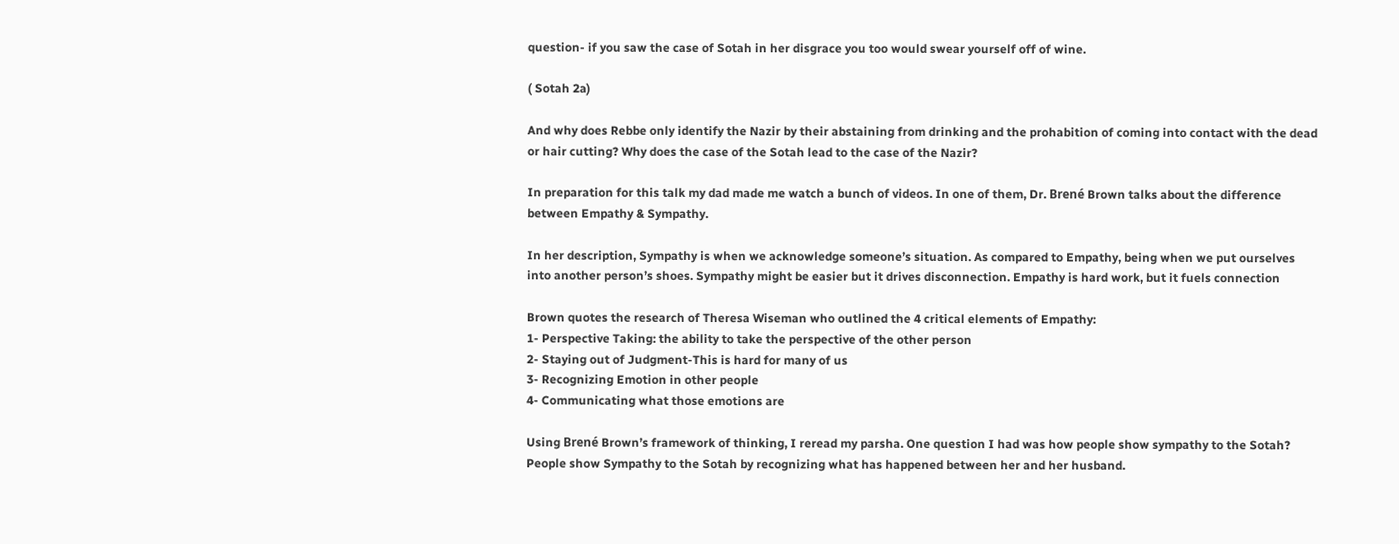question- if you saw the case of Sotah in her disgrace you too would swear yourself off of wine.

( Sotah 2a)

And why does Rebbe only identify the Nazir by their abstaining from drinking and the prohabition of coming into contact with the dead or hair cutting? Why does the case of the Sotah lead to the case of the Nazir?

In preparation for this talk my dad made me watch a bunch of videos. In one of them, Dr. Brené Brown talks about the difference between Empathy & Sympathy.

In her description, Sympathy is when we acknowledge someone’s situation. As compared to Empathy, being when we put ourselves into another person’s shoes. Sympathy might be easier but it drives disconnection. Empathy is hard work, but it fuels connection

Brown quotes the research of Theresa Wiseman who outlined the 4 critical elements of Empathy:
1- Perspective Taking: the ability to take the perspective of the other person
2- Staying out of Judgment-This is hard for many of us
3- Recognizing Emotion in other people
4- Communicating what those emotions are

Using Brené Brown’s framework of thinking, I reread my parsha. One question I had was how people show sympathy to the Sotah? People show Sympathy to the Sotah by recognizing what has happened between her and her husband.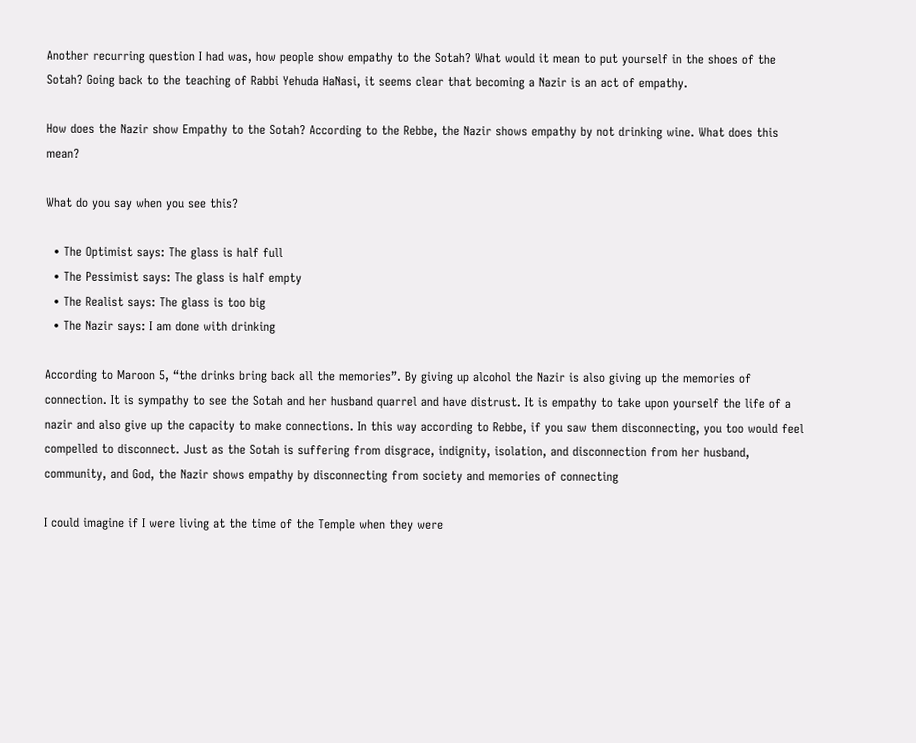Another recurring question I had was, how people show empathy to the Sotah? What would it mean to put yourself in the shoes of the Sotah? Going back to the teaching of Rabbi Yehuda HaNasi, it seems clear that becoming a Nazir is an act of empathy.

How does the Nazir show Empathy to the Sotah? According to the Rebbe, the Nazir shows empathy by not drinking wine. What does this mean?

What do you say when you see this?

  • The Optimist says: The glass is half full
  • The Pessimist says: The glass is half empty
  • The Realist says: The glass is too big
  • The Nazir says: I am done with drinking

According to Maroon 5, “the drinks bring back all the memories”. By giving up alcohol the Nazir is also giving up the memories of connection. It is sympathy to see the Sotah and her husband quarrel and have distrust. It is empathy to take upon yourself the life of a nazir and also give up the capacity to make connections. In this way according to Rebbe, if you saw them disconnecting, you too would feel compelled to disconnect. Just as the Sotah is suffering from disgrace, indignity, isolation, and disconnection from her husband, community, and God, the Nazir shows empathy by disconnecting from society and memories of connecting

I could imagine if I were living at the time of the Temple when they were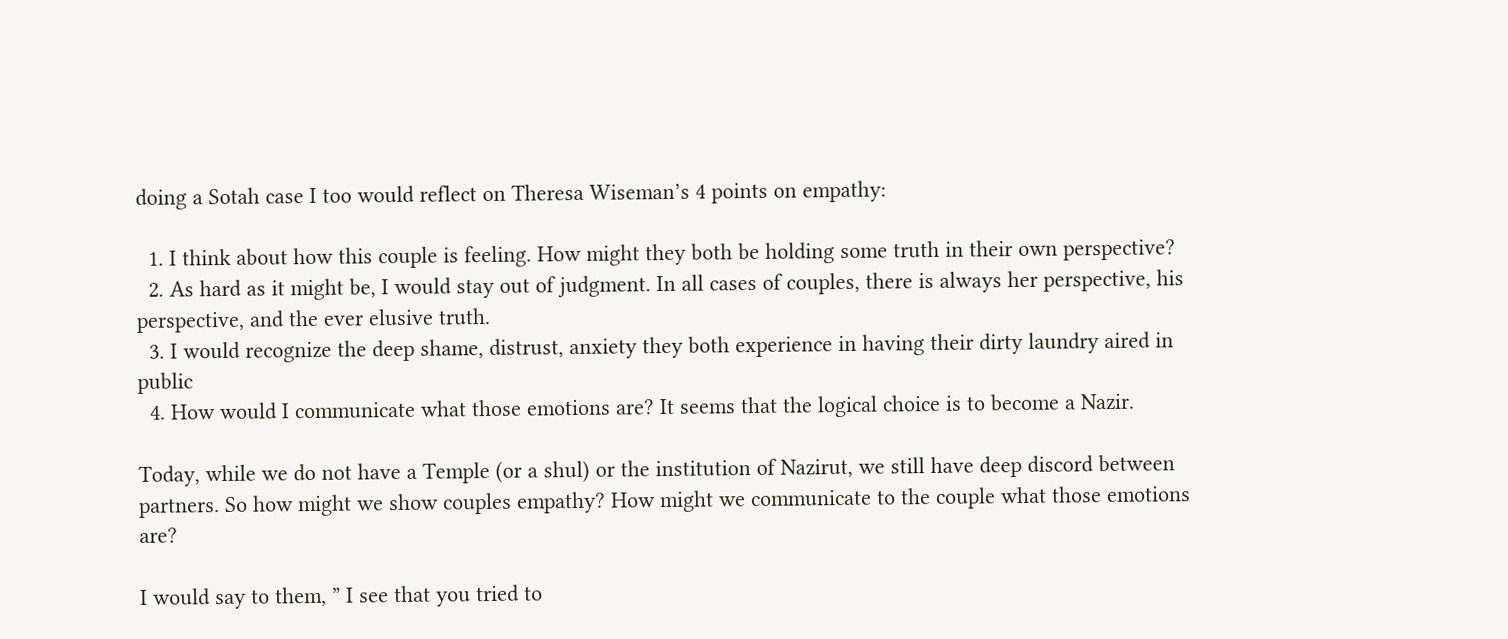doing a Sotah case I too would reflect on Theresa Wiseman’s 4 points on empathy:

  1. I think about how this couple is feeling. How might they both be holding some truth in their own perspective?
  2. As hard as it might be, I would stay out of judgment. In all cases of couples, there is always her perspective, his perspective, and the ever elusive truth.
  3. I would recognize the deep shame, distrust, anxiety they both experience in having their dirty laundry aired in public
  4. How would I communicate what those emotions are? It seems that the logical choice is to become a Nazir.

Today, while we do not have a Temple (or a shul) or the institution of Nazirut, we still have deep discord between partners. So how might we show couples empathy? How might we communicate to the couple what those emotions are?

I would say to them, ” I see that you tried to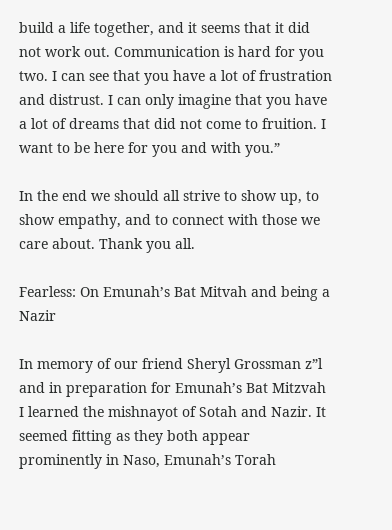build a life together, and it seems that it did not work out. Communication is hard for you two. I can see that you have a lot of frustration and distrust. I can only imagine that you have a lot of dreams that did not come to fruition. I want to be here for you and with you.”

In the end we should all strive to show up, to show empathy, and to connect with those we care about. Thank you all.

Fearless: On Emunah’s Bat Mitvah and being a Nazir

In memory of our friend Sheryl Grossman z”l and in preparation for Emunah’s Bat Mitzvah I learned the mishnayot of Sotah and Nazir. It seemed fitting as they both appear prominently in Naso, Emunah’s Torah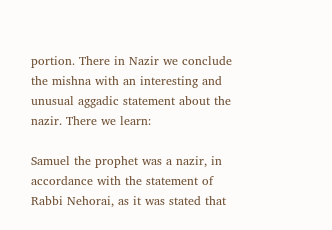portion. There in Nazir we conclude the mishna with an interesting and unusual aggadic statement about the nazir. There we learn:

Samuel the prophet was a nazir, in accordance with the statement of Rabbi Nehorai, as it was stated that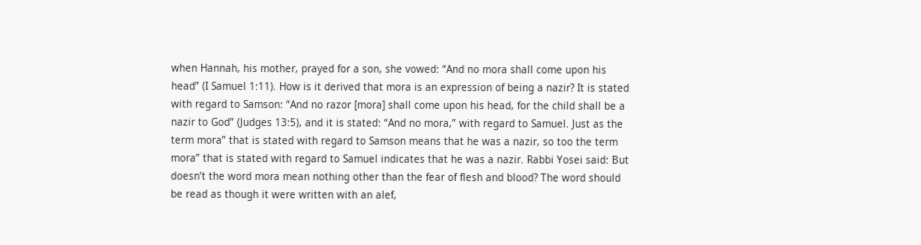when Hannah, his mother, prayed for a son, she vowed: “And no mora shall come upon his head” (I Samuel 1:11). How is it derived that mora is an expression of being a nazir? It is stated with regard to Samson: “And no razor [mora] shall come upon his head, for the child shall be a nazir to God” (Judges 13:5), and it is stated: “And no mora,” with regard to Samuel. Just as the term mora” that is stated with regard to Samson means that he was a nazir, so too the term mora” that is stated with regard to Samuel indicates that he was a nazir. Rabbi Yosei said: But doesn’t the word mora mean nothing other than the fear of flesh and blood? The word should be read as though it were written with an alef,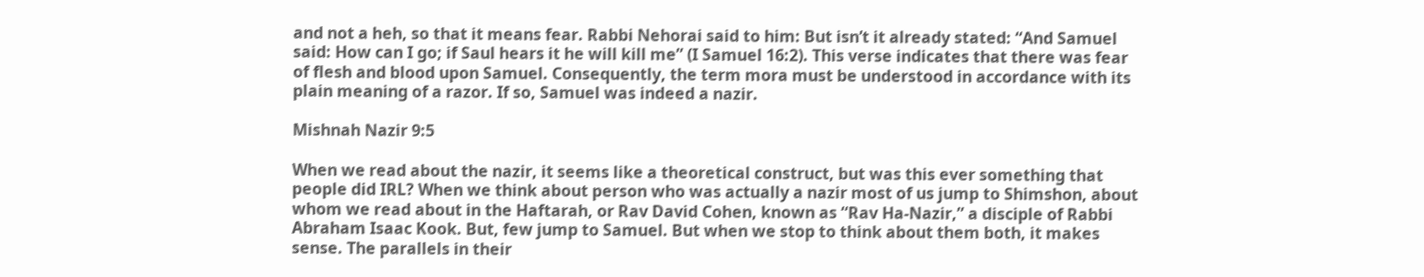and not a heh, so that it means fear. Rabbi Nehorai said to him: But isn’t it already stated: “And Samuel said: How can I go; if Saul hears it he will kill me” (I Samuel 16:2). This verse indicates that there was fear of flesh and blood upon Samuel. Consequently, the term mora must be understood in accordance with its plain meaning of a razor. If so, Samuel was indeed a nazir.

Mishnah Nazir 9:5

When we read about the nazir, it seems like a theoretical construct, but was this ever something that people did IRL? When we think about person who was actually a nazir most of us jump to Shimshon, about whom we read about in the Haftarah, or Rav David Cohen, known as “Rav Ha-Nazir,” a disciple of Rabbi Abraham Isaac Kook. But, few jump to Samuel. But when we stop to think about them both, it makes sense. The parallels in their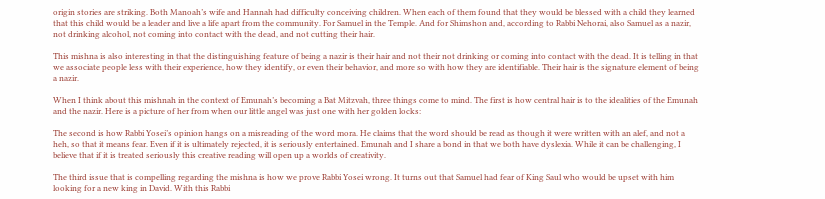origin stories are striking. Both Manoah’s wife and Hannah had difficulty conceiving children. When each of them found that they would be blessed with a child they learned that this child would be a leader and live a life apart from the community. For Samuel in the Temple. And for Shimshon and, according to Rabbi Nehorai, also Samuel as a nazir, not drinking alcohol, not coming into contact with the dead, and not cutting their hair.

This mishna is also interesting in that the distinguishing feature of being a nazir is their hair and not their not drinking or coming into contact with the dead. It is telling in that we associate people less with their experience, how they identify, or even their behavior, and more so with how they are identifiable. Their hair is the signature element of being a nazir.

When I think about this mishnah in the context of Emunah’s becoming a Bat Mitzvah, three things come to mind. The first is how central hair is to the idealities of the Emunah and the nazir. Here is a picture of her from when our little angel was just one with her golden locks:

The second is how Rabbi Yosei’s opinion hangs on a misreading of the word mora. He claims that the word should be read as though it were written with an alef, and not a heh, so that it means fear. Even if it is ultimately rejected, it is seriously entertained. Emunah and I share a bond in that we both have dyslexia. While it can be challenging, I believe that if it is treated seriously this creative reading will open up a worlds of creativity.

The third issue that is compelling regarding the mishna is how we prove Rabbi Yosei wrong. It turns out that Samuel had fear of King Saul who would be upset with him looking for a new king in David. With this Rabbi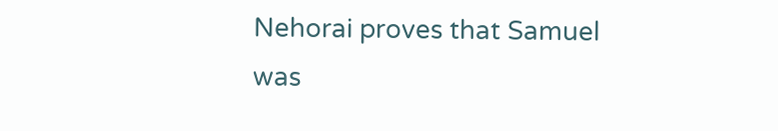Nehorai proves that Samuel was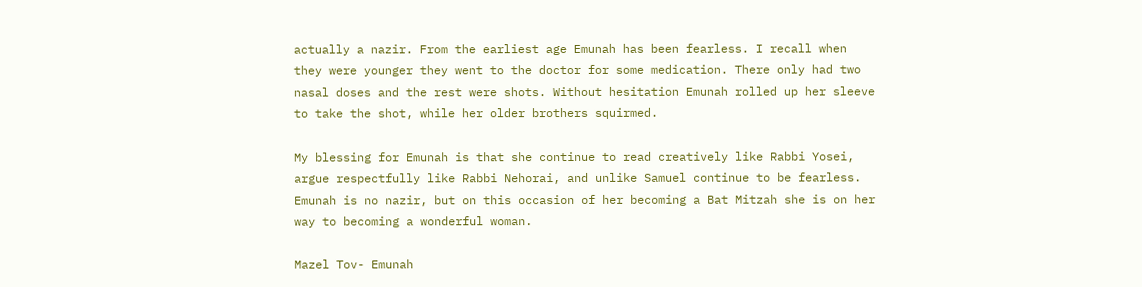actually a nazir. From the earliest age Emunah has been fearless. I recall when they were younger they went to the doctor for some medication. There only had two nasal doses and the rest were shots. Without hesitation Emunah rolled up her sleeve to take the shot, while her older brothers squirmed.

My blessing for Emunah is that she continue to read creatively like Rabbi Yosei, argue respectfully like Rabbi Nehorai, and unlike Samuel continue to be fearless. Emunah is no nazir, but on this occasion of her becoming a Bat Mitzah she is on her way to becoming a wonderful woman.

Mazel Tov- Emunah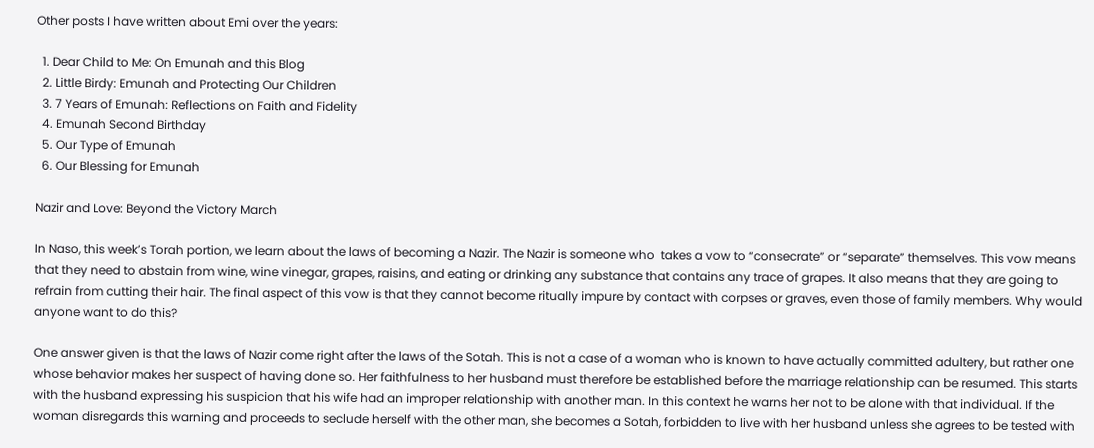Other posts I have written about Emi over the years:

  1. Dear Child to Me: On Emunah and this Blog
  2. Little Birdy: Emunah and Protecting Our Children
  3. 7 Years of Emunah: Reflections on Faith and Fidelity
  4. Emunah Second Birthday
  5. Our Type of Emunah
  6. Our Blessing for Emunah

Nazir and Love: Beyond the Victory March

In Naso, this week’s Torah portion, we learn about the laws of becoming a Nazir. The Nazir is someone who  takes a vow to “consecrate” or “separate” themselves. This vow means that they need to abstain from wine, wine vinegar, grapes, raisins, and eating or drinking any substance that contains any trace of grapes. It also means that they are going to refrain from cutting their hair. The final aspect of this vow is that they cannot become ritually impure by contact with corpses or graves, even those of family members. Why would anyone want to do this?

One answer given is that the laws of Nazir come right after the laws of the Sotah. This is not a case of a woman who is known to have actually committed adultery, but rather one whose behavior makes her suspect of having done so. Her faithfulness to her husband must therefore be established before the marriage relationship can be resumed. This starts with the husband expressing his suspicion that his wife had an improper relationship with another man. In this context he warns her not to be alone with that individual. If the woman disregards this warning and proceeds to seclude herself with the other man, she becomes a Sotah, forbidden to live with her husband unless she agrees to be tested with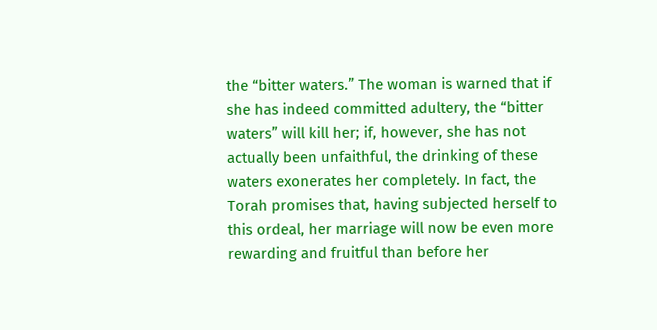the “bitter waters.” The woman is warned that if she has indeed committed adultery, the “bitter waters” will kill her; if, however, she has not actually been unfaithful, the drinking of these waters exonerates her completely. In fact, the Torah promises that, having subjected herself to this ordeal, her marriage will now be even more rewarding and fruitful than before her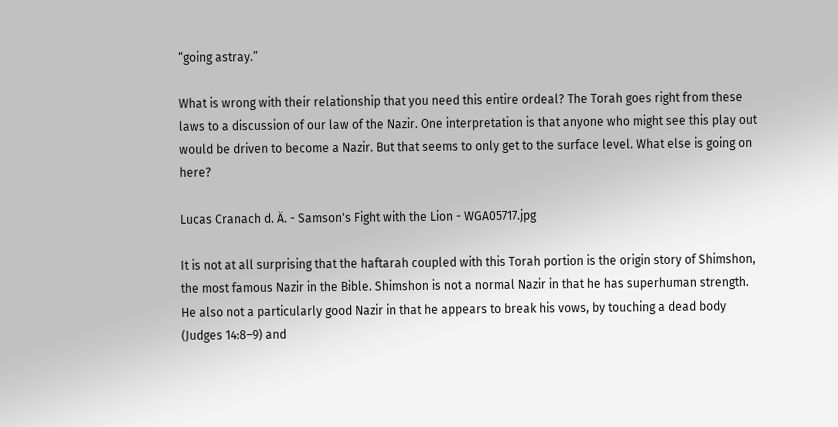“going astray.”

What is wrong with their relationship that you need this entire ordeal? The Torah goes right from these laws to a discussion of our law of the Nazir. One interpretation is that anyone who might see this play out would be driven to become a Nazir. But that seems to only get to the surface level. What else is going on here?

Lucas Cranach d. Ä. - Samson's Fight with the Lion - WGA05717.jpg

It is not at all surprising that the haftarah coupled with this Torah portion is the origin story of Shimshon, the most famous Nazir in the Bible. Shimshon is not a normal Nazir in that he has superhuman strength. He also not a particularly good Nazir in that he appears to break his vows, by touching a dead body (Judges 14:8–9) and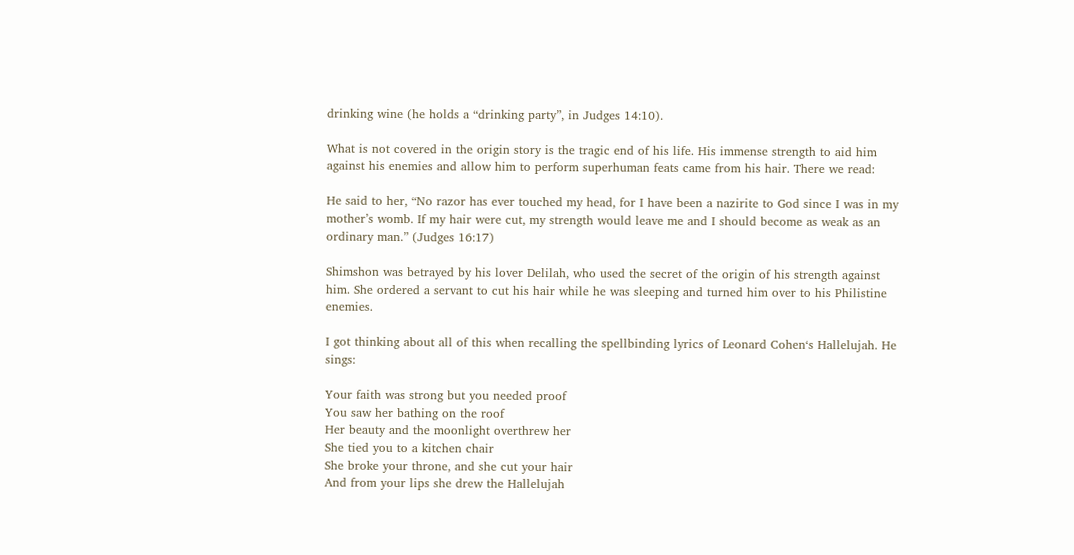drinking wine (he holds a “drinking party”, in Judges 14:10).

What is not covered in the origin story is the tragic end of his life. His immense strength to aid him against his enemies and allow him to perform superhuman feats came from his hair. There we read:

He said to her, “No razor has ever touched my head, for I have been a nazirite to God since I was in my mother’s womb. If my hair were cut, my strength would leave me and I should become as weak as an ordinary man.” (Judges 16:17)

Shimshon was betrayed by his lover Delilah, who used the secret of the origin of his strength against him. She ordered a servant to cut his hair while he was sleeping and turned him over to his Philistine enemies.

I got thinking about all of this when recalling the spellbinding lyrics of Leonard Cohen‘s Hallelujah. He sings:

Your faith was strong but you needed proof
You saw her bathing on the roof
Her beauty and the moonlight overthrew her
She tied you to a kitchen chair
She broke your throne, and she cut your hair
And from your lips she drew the Hallelujah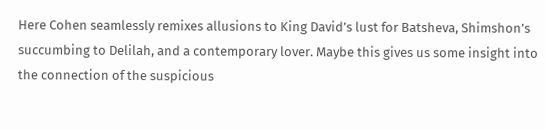Here Cohen seamlessly remixes allusions to King David’s lust for Batsheva, Shimshon’s succumbing to Delilah, and a contemporary lover. Maybe this gives us some insight into the connection of the suspicious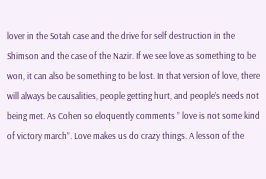lover in the Sotah case and the drive for self destruction in the Shimson and the case of the Nazir. If we see love as something to be won, it can also be something to be lost. In that version of love, there will always be causalities, people getting hurt, and people’s needs not being met. As Cohen so eloquently comments ” love is not some kind of victory march”. Love makes us do crazy things. A lesson of the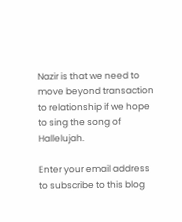Nazir is that we need to move beyond transaction to relationship if we hope to sing the song of Hallelujah.

Enter your email address to subscribe to this blog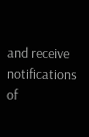and receive notifications of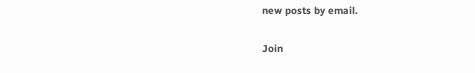new posts by email.

Join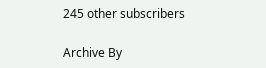245 other subscribers

Archive By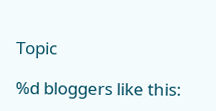Topic

%d bloggers like this: